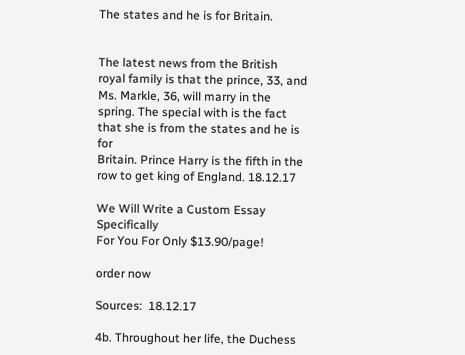The states and he is for Britain.


The latest news from the British
royal family is that the prince, 33, and Ms. Markle, 36, will marry in the
spring. The special with is the fact that she is from the states and he is for
Britain. Prince Harry is the fifth in the row to get king of England. 18.12.17

We Will Write a Custom Essay Specifically
For You For Only $13.90/page!

order now

Sources:  18.12.17

4b. Throughout her life, the Duchess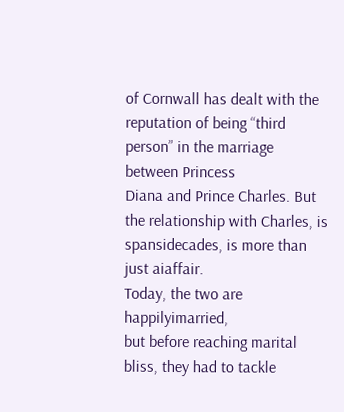of Cornwall has dealt with the
reputation of being “third person” in the marriage between Princess
Diana and Prince Charles. But the relationship with Charles, is spansidecades, is more than
just aiaffair.
Today, the two are happilyimarried,
but before reaching marital bliss, they had to tackle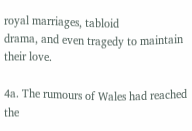royal marriages, tabloid
drama, and even tragedy to maintain their love.

4a. The rumours of Wales had reached the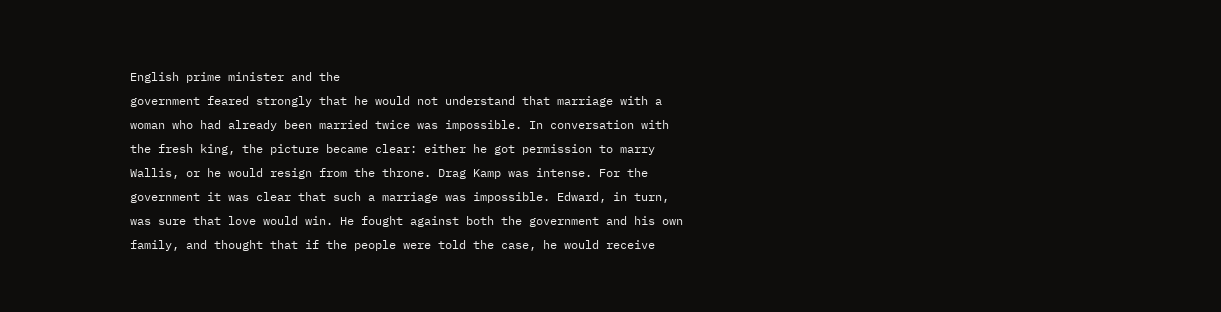English prime minister and the
government feared strongly that he would not understand that marriage with a
woman who had already been married twice was impossible. In conversation with
the fresh king, the picture became clear: either he got permission to marry
Wallis, or he would resign from the throne. Drag Kamp was intense. For the
government it was clear that such a marriage was impossible. Edward, in turn,
was sure that love would win. He fought against both the government and his own
family, and thought that if the people were told the case, he would receive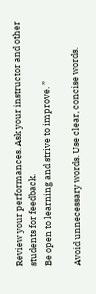Review your performances. Ask your instructor and other students for feedback.
Be open to learning and strive to improve. ”

Avoid unnecessary words. Use clear, concise words.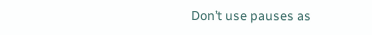Don’t use pauses as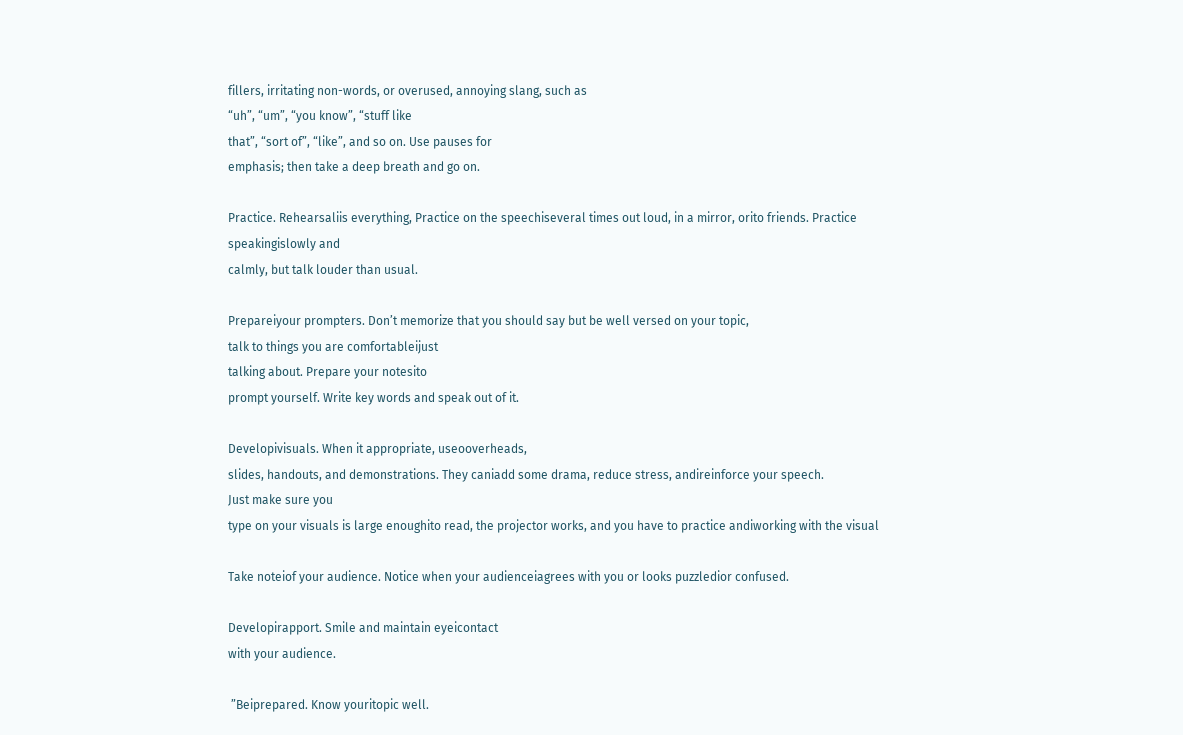fillers, irritating non-words, or overused, annoying slang, such as
“uh”, “um”, “you know”, “stuff like
that”, “sort of”, “like”, and so on. Use pauses for
emphasis; then take a deep breath and go on.

Practice. Rehearsaliis everything, Practice on the speechiseveral times out loud, in a mirror, orito friends. Practice
speakingislowly and
calmly, but talk louder than usual.

Prepareiyour prompters. Don’t memorize that you should say but be well versed on your topic,
talk to things you are comfortableijust
talking about. Prepare your notesito
prompt yourself. Write key words and speak out of it.

Developivisuals. When it appropriate, useooverheads,
slides, handouts, and demonstrations. They caniadd some drama, reduce stress, andireinforce your speech.
Just make sure you
type on your visuals is large enoughito read, the projector works, and you have to practice andiworking with the visual

Take noteiof your audience. Notice when your audienceiagrees with you or looks puzzledior confused.

Developirapport. Smile and maintain eyeicontact
with your audience.

 ”Beiprepared. Know youritopic well.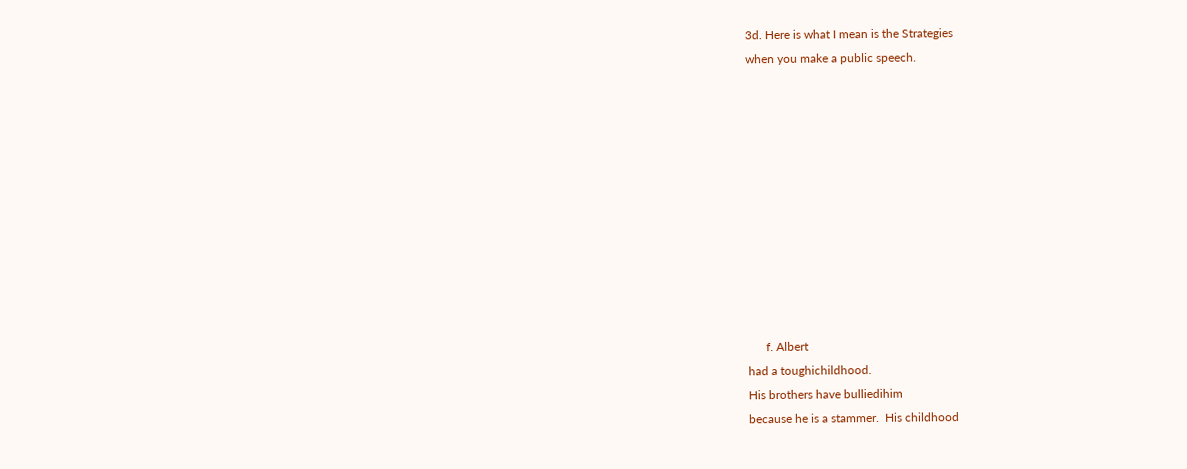3d. Here is what I mean is the Strategies
when you make a public speech.











      f. Albert
had a toughichildhood.
His brothers have bulliedihim
because he is a stammer.  His childhood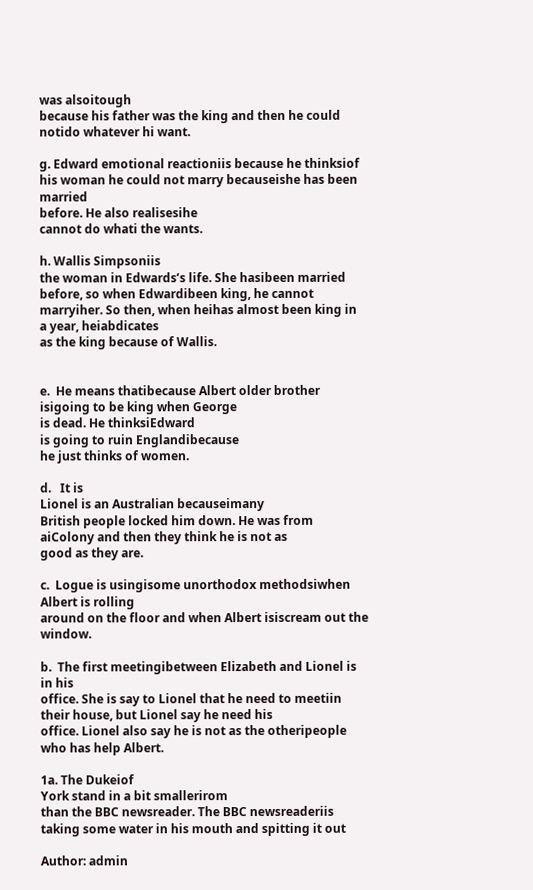was alsoitough
because his father was the king and then he could notido whatever hi want.

g. Edward emotional reactioniis because he thinksiof his woman he could not marry becauseishe has been married
before. He also realisesihe
cannot do whati the wants.

h. Wallis Simpsoniis
the woman in Edwards’s life. She hasibeen married before, so when Edwardibeen king, he cannot marryiher. So then, when heihas almost been king in
a year, heiabdicates
as the king because of Wallis.


e.  He means thatibecause Albert older brother isigoing to be king when George
is dead. He thinksiEdward
is going to ruin Englandibecause
he just thinks of women.

d.   It is
Lionel is an Australian becauseimany
British people locked him down. He was from aiColony and then they think he is not as
good as they are.

c.  Logue is usingisome unorthodox methodsiwhen Albert is rolling
around on the floor and when Albert isiscream out the window.

b.  The first meetingibetween Elizabeth and Lionel is in his
office. She is say to Lionel that he need to meetiin their house, but Lionel say he need his
office. Lionel also say he is not as the otheripeople who has help Albert.

1a. The Dukeiof
York stand in a bit smallerirom
than the BBC newsreader. The BBC newsreaderiis taking some water in his mouth and spitting it out

Author: admin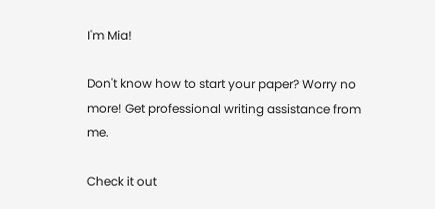I'm Mia!

Don't know how to start your paper? Worry no more! Get professional writing assistance from me.

Check it out